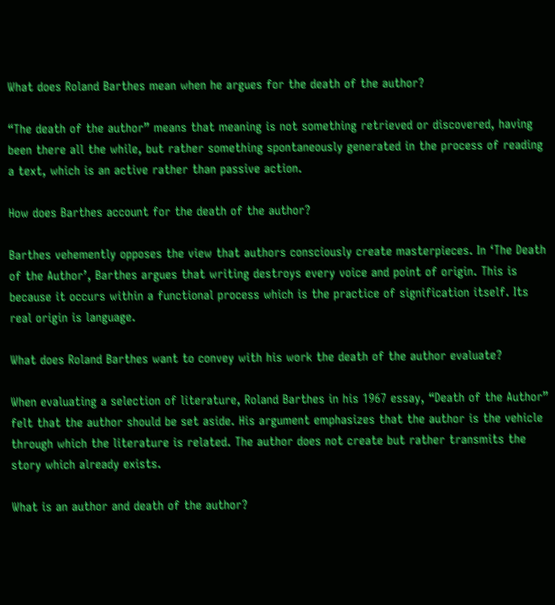What does Roland Barthes mean when he argues for the death of the author?

“The death of the author” means that meaning is not something retrieved or discovered, having been there all the while, but rather something spontaneously generated in the process of reading a text, which is an active rather than passive action.

How does Barthes account for the death of the author?

Barthes vehemently opposes the view that authors consciously create masterpieces. In ‘The Death of the Author’, Barthes argues that writing destroys every voice and point of origin. This is because it occurs within a functional process which is the practice of signification itself. Its real origin is language.

What does Roland Barthes want to convey with his work the death of the author evaluate?

When evaluating a selection of literature, Roland Barthes in his 1967 essay, “Death of the Author” felt that the author should be set aside. His argument emphasizes that the author is the vehicle through which the literature is related. The author does not create but rather transmits the story which already exists.

What is an author and death of the author?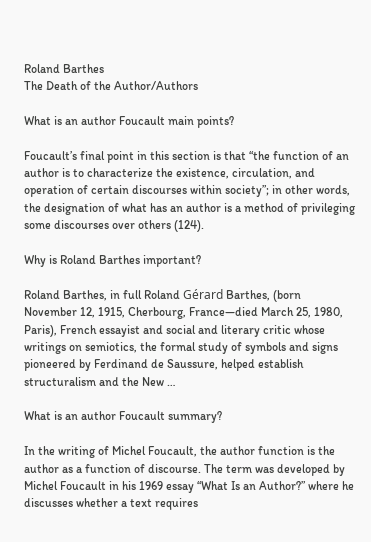Roland Barthes
The Death of the Author/Authors

What is an author Foucault main points?

Foucault’s final point in this section is that “the function of an author is to characterize the existence, circulation, and operation of certain discourses within society”; in other words, the designation of what has an author is a method of privileging some discourses over others (124).

Why is Roland Barthes important?

Roland Barthes, in full Roland Gérard Barthes, (born November 12, 1915, Cherbourg, France—died March 25, 1980, Paris), French essayist and social and literary critic whose writings on semiotics, the formal study of symbols and signs pioneered by Ferdinand de Saussure, helped establish structuralism and the New …

What is an author Foucault summary?

In the writing of Michel Foucault, the author function is the author as a function of discourse. The term was developed by Michel Foucault in his 1969 essay “What Is an Author?” where he discusses whether a text requires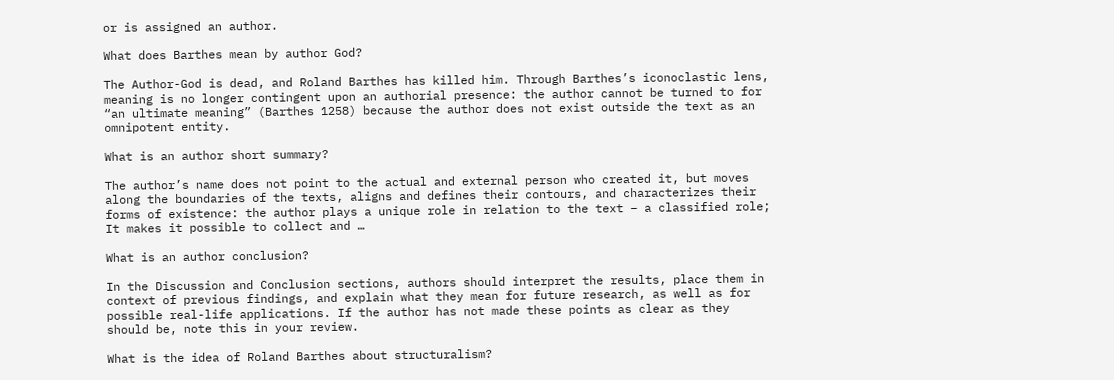or is assigned an author.

What does Barthes mean by author God?

The Author-God is dead, and Roland Barthes has killed him. Through Barthes’s iconoclastic lens, meaning is no longer contingent upon an authorial presence: the author cannot be turned to for “an ultimate meaning” (Barthes 1258) because the author does not exist outside the text as an omnipotent entity.

What is an author short summary?

The author’s name does not point to the actual and external person who created it, but moves along the boundaries of the texts, aligns and defines their contours, and characterizes their forms of existence: the author plays a unique role in relation to the text – a classified role; It makes it possible to collect and …

What is an author conclusion?

In the Discussion and Conclusion sections, authors should interpret the results, place them in context of previous findings, and explain what they mean for future research, as well as for possible real-life applications. If the author has not made these points as clear as they should be, note this in your review.

What is the idea of Roland Barthes about structuralism?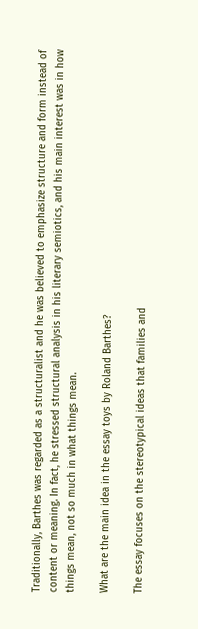Traditionally, Barthes was regarded as a structuralist and he was believed to emphasize structure and form instead of content or meaning. In fact, he stressed structural analysis in his literary semiotics, and his main interest was in how things mean, not so much in what things mean.

What are the main idea in the essay toys by Roland Barthes?

The essay focuses on the stereotypical ideas that families and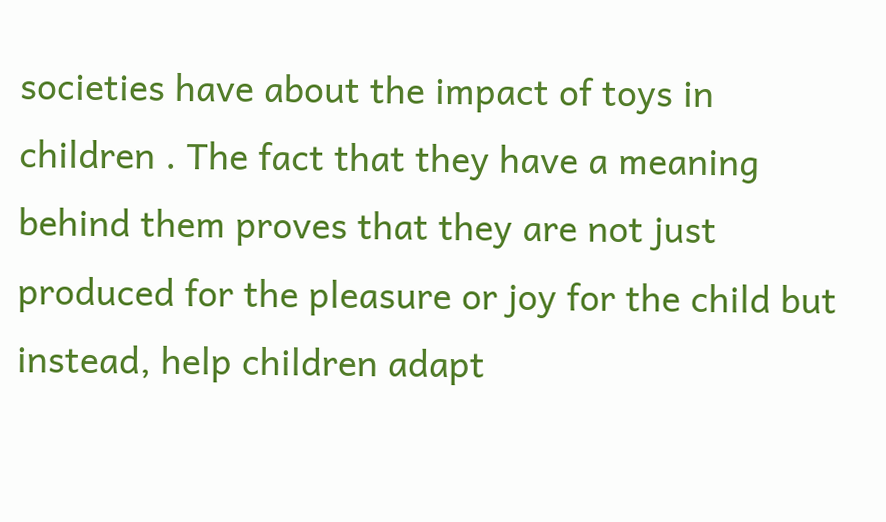societies have about the impact of toys in children . The fact that they have a meaning behind them proves that they are not just produced for the pleasure or joy for the child but instead, help children adapt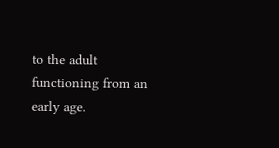to the adult functioning from an early age.